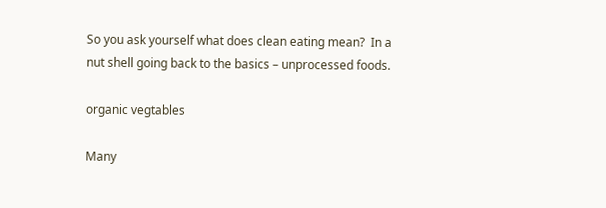So you ask yourself what does clean eating mean?  In a nut shell going back to the basics – unprocessed foods.

organic vegtables

Many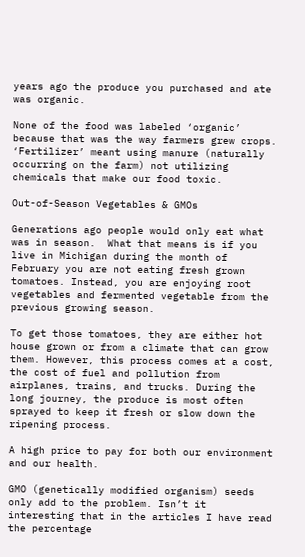years ago the produce you purchased and ate was organic.

None of the food was labeled ‘organic’ because that was the way farmers grew crops.  ‘Fertilizer’ meant using manure (naturally occurring on the farm) not utilizing chemicals that make our food toxic.

Out-of-Season Vegetables & GMOs

Generations ago people would only eat what was in season.  What that means is if you live in Michigan during the month of February you are not eating fresh grown tomatoes. Instead, you are enjoying root vegetables and fermented vegetable from the previous growing season.

To get those tomatoes, they are either hot house grown or from a climate that can grow them. However, this process comes at a cost, the cost of fuel and pollution from airplanes, trains, and trucks. During the long journey, the produce is most often sprayed to keep it fresh or slow down the ripening process.

A high price to pay for both our environment and our health.

GMO (genetically modified organism) seeds only add to the problem. Isn’t it interesting that in the articles I have read the percentage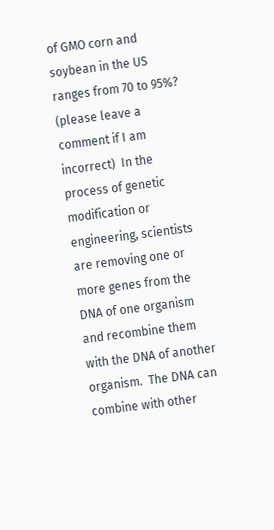of GMO corn and soybean in the US ranges from 70 to 95%? (please leave a comment if I am incorrect)  In the process of genetic modification or engineering, scientists are removing one or more genes from the DNA of one organism and recombine them with the DNA of another organism.  The DNA can combine with other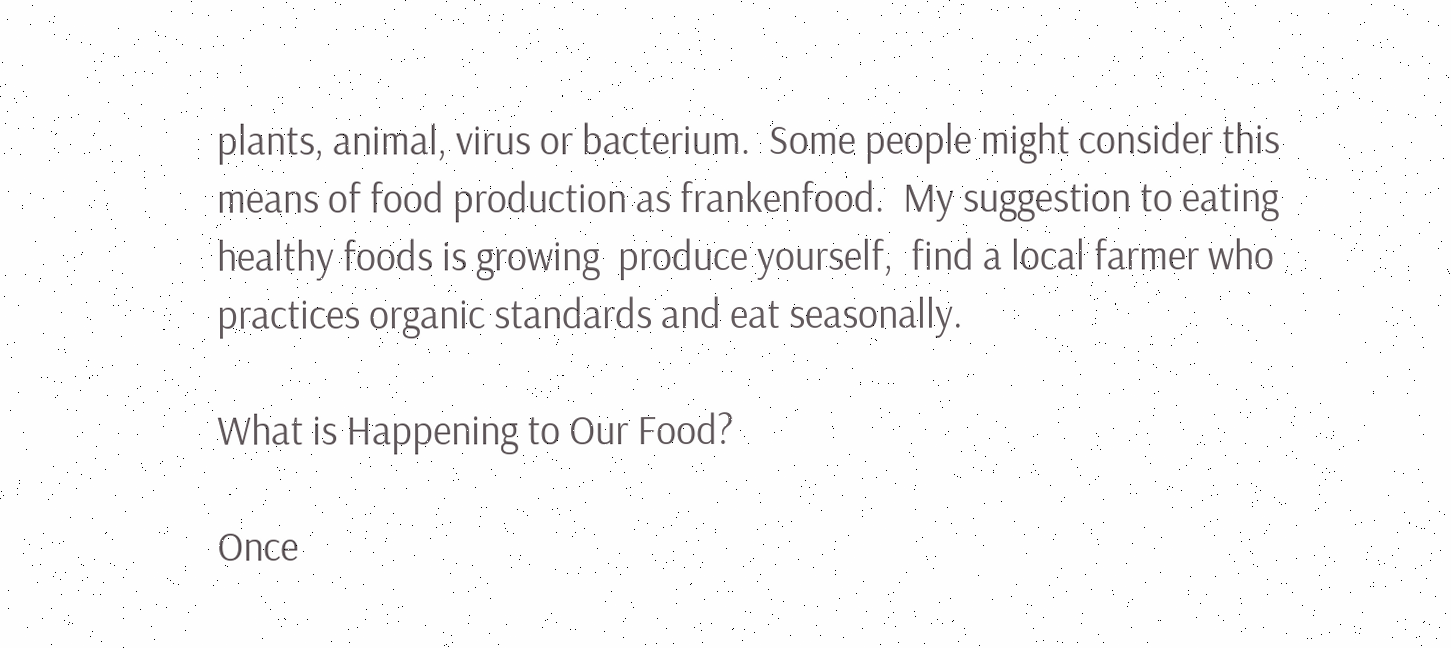plants, animal, virus or bacterium.  Some people might consider this means of food production as frankenfood.  My suggestion to eating healthy foods is growing  produce yourself,  find a local farmer who practices organic standards and eat seasonally.

What is Happening to Our Food?

Once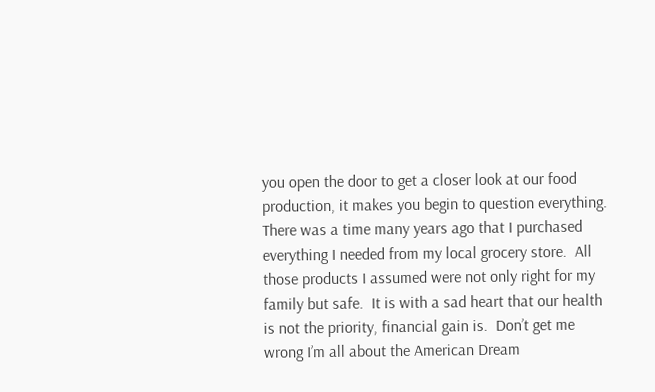you open the door to get a closer look at our food production, it makes you begin to question everything.  There was a time many years ago that I purchased everything I needed from my local grocery store.  All those products I assumed were not only right for my family but safe.  It is with a sad heart that our health is not the priority, financial gain is.  Don’t get me wrong I’m all about the American Dream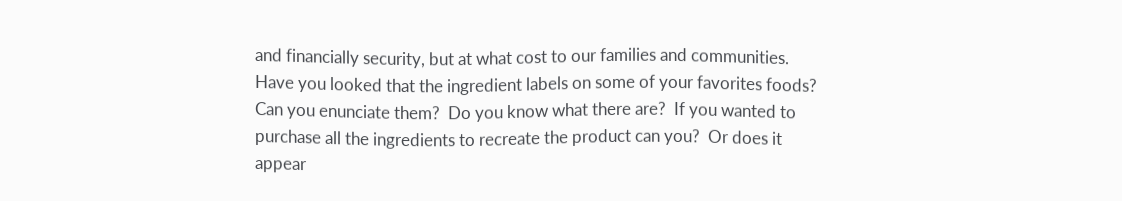and financially security, but at what cost to our families and communities.   Have you looked that the ingredient labels on some of your favorites foods?  Can you enunciate them?  Do you know what there are?  If you wanted to purchase all the ingredients to recreate the product can you?  Or does it appear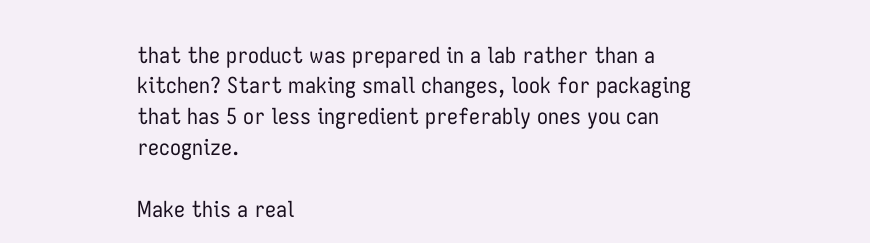that the product was prepared in a lab rather than a kitchen? Start making small changes, look for packaging that has 5 or less ingredient preferably ones you can recognize.

Make this a real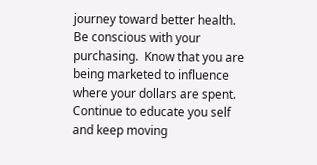journey toward better health.  Be conscious with your purchasing.  Know that you are being marketed to influence where your dollars are spent.  Continue to educate you self and keep moving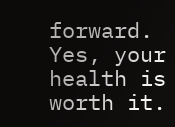forward.    Yes, your health is worth it.